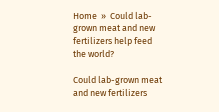Home  »  Could lab-grown meat and new fertilizers help feed the world?

Could lab-grown meat and new fertilizers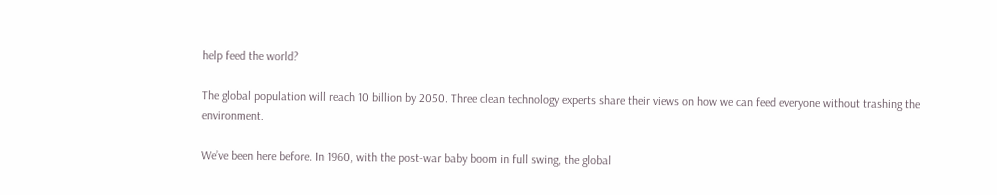help feed the world?

The global population will reach 10 billion by 2050. Three clean technology experts share their views on how we can feed everyone without trashing the environment.

We’ve been here before. In 1960, with the post-war baby boom in full swing, the global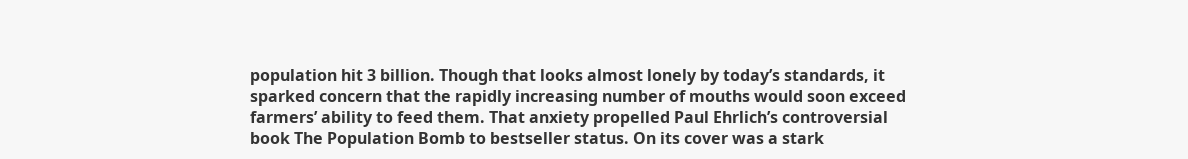population hit 3 billion. Though that looks almost lonely by today’s standards, it sparked concern that the rapidly increasing number of mouths would soon exceed farmers’ ability to feed them. That anxiety propelled Paul Ehrlich’s controversial book The Population Bomb to bestseller status. On its cover was a stark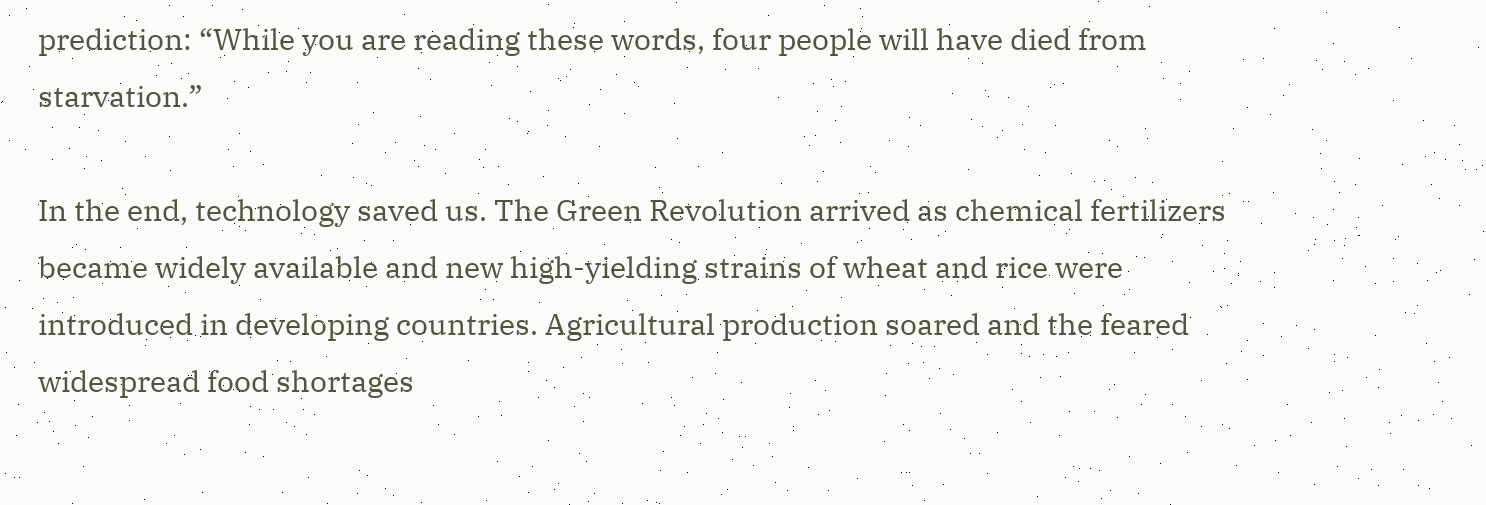prediction: “While you are reading these words, four people will have died from starvation.”

In the end, technology saved us. The Green Revolution arrived as chemical fertilizers became widely available and new high-yielding strains of wheat and rice were introduced in developing countries. Agricultural production soared and the feared widespread food shortages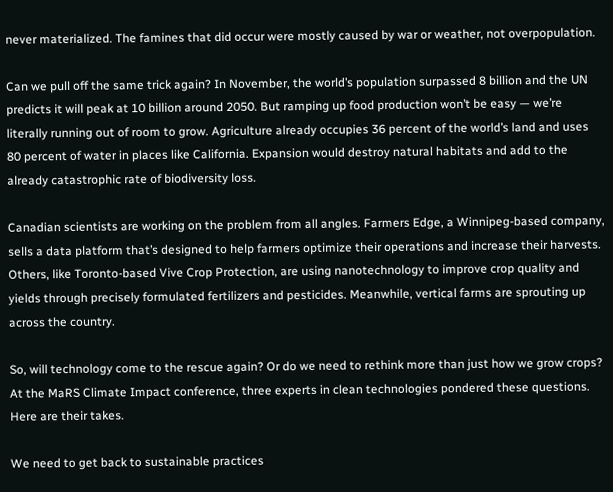never materialized. The famines that did occur were mostly caused by war or weather, not overpopulation.

Can we pull off the same trick again? In November, the world’s population surpassed 8 billion and the UN predicts it will peak at 10 billion around 2050. But ramping up food production won’t be easy — we’re literally running out of room to grow. Agriculture already occupies 36 percent of the world’s land and uses 80 percent of water in places like California. Expansion would destroy natural habitats and add to the already catastrophic rate of biodiversity loss.

Canadian scientists are working on the problem from all angles. Farmers Edge, a Winnipeg-based company, sells a data platform that’s designed to help farmers optimize their operations and increase their harvests. Others, like Toronto-based Vive Crop Protection, are using nanotechnology to improve crop quality and yields through precisely formulated fertilizers and pesticides. Meanwhile, vertical farms are sprouting up across the country.

So, will technology come to the rescue again? Or do we need to rethink more than just how we grow crops? At the MaRS Climate Impact conference, three experts in clean technologies pondered these questions. Here are their takes.

We need to get back to sustainable practices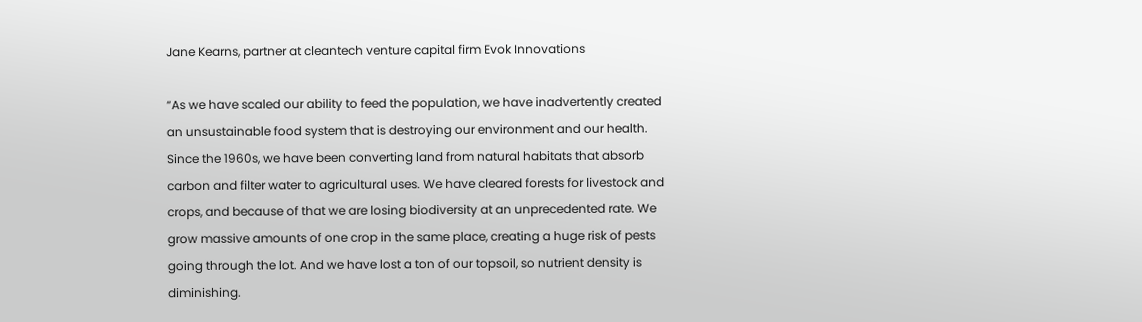Jane Kearns, partner at cleantech venture capital firm Evok Innovations

“As we have scaled our ability to feed the population, we have inadvertently created an unsustainable food system that is destroying our environment and our health. Since the 1960s, we have been converting land from natural habitats that absorb carbon and filter water to agricultural uses. We have cleared forests for livestock and crops, and because of that we are losing biodiversity at an unprecedented rate. We grow massive amounts of one crop in the same place, creating a huge risk of pests going through the lot. And we have lost a ton of our topsoil, so nutrient density is diminishing.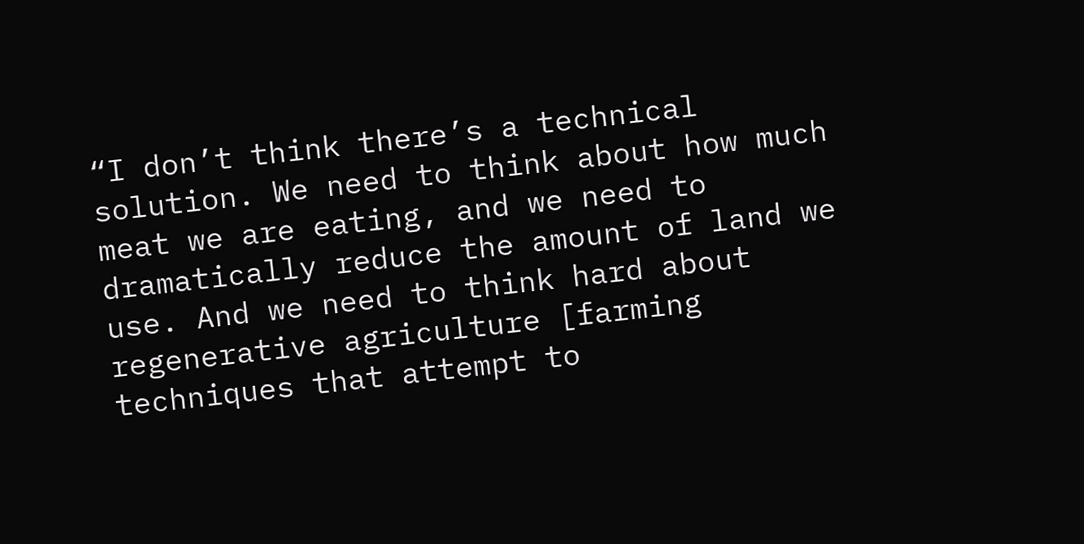“I don’t think there’s a technical solution. We need to think about how much meat we are eating, and we need to dramatically reduce the amount of land we use. And we need to think hard about regenerative agriculture [farming techniques that attempt to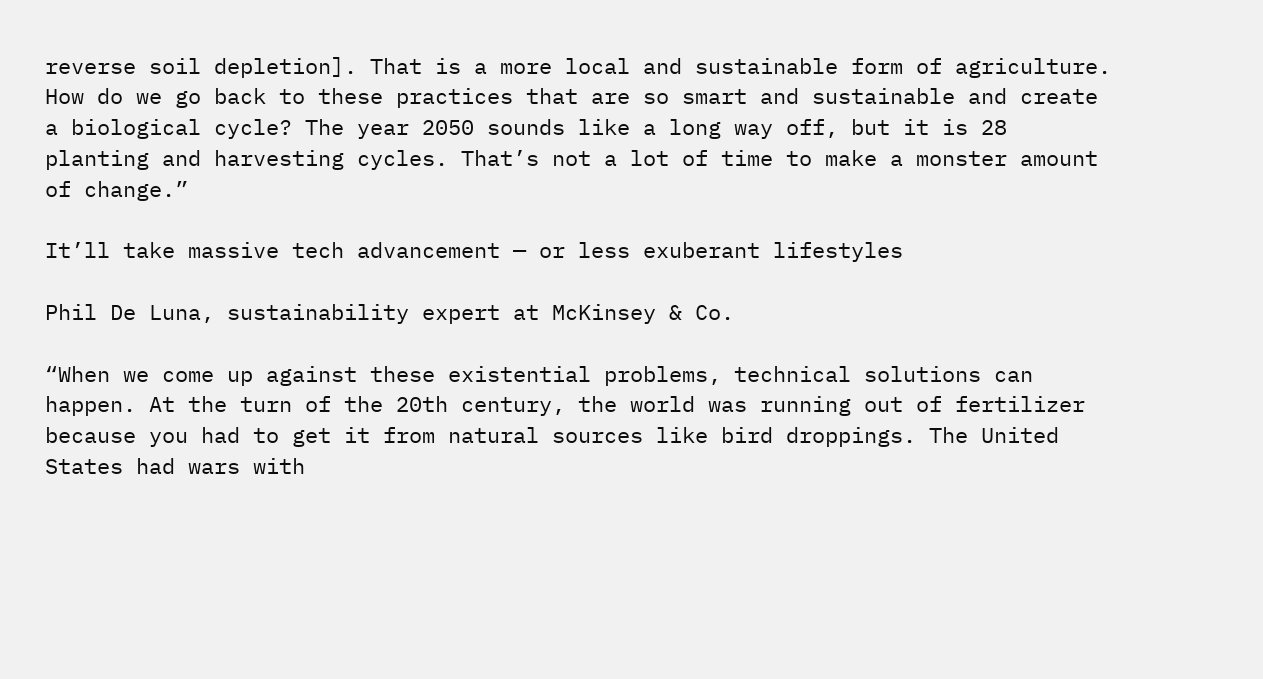reverse soil depletion]. That is a more local and sustainable form of agriculture. How do we go back to these practices that are so smart and sustainable and create a biological cycle? The year 2050 sounds like a long way off, but it is 28 planting and harvesting cycles. That’s not a lot of time to make a monster amount of change.”

It’ll take massive tech advancement — or less exuberant lifestyles

Phil De Luna, sustainability expert at McKinsey & Co.

“When we come up against these existential problems, technical solutions can happen. At the turn of the 20th century, the world was running out of fertilizer because you had to get it from natural sources like bird droppings. The United States had wars with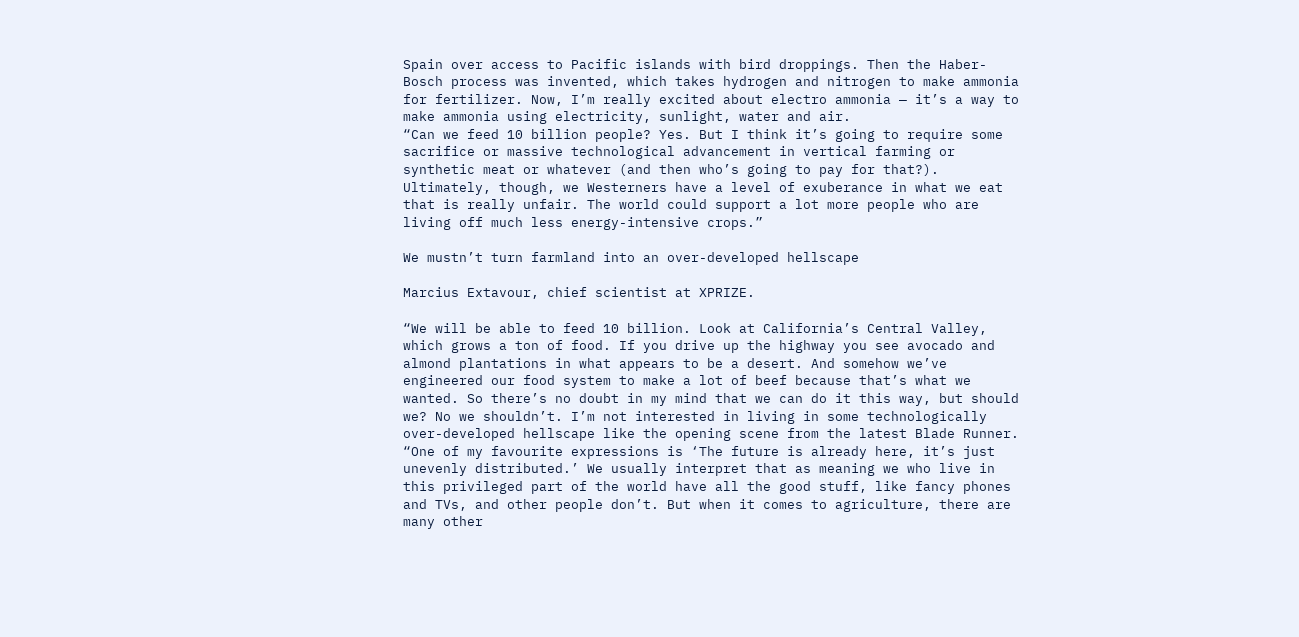Spain over access to Pacific islands with bird droppings. Then the Haber-Bosch process was invented, which takes hydrogen and nitrogen to make ammonia for fertilizer. Now, I’m really excited about electro ammonia — it’s a way to make ammonia using electricity, sunlight, water and air.
“Can we feed 10 billion people? Yes. But I think it’s going to require some sacrifice or massive technological advancement in vertical farming or synthetic meat or whatever (and then who’s going to pay for that?). Ultimately, though, we Westerners have a level of exuberance in what we eat that is really unfair. The world could support a lot more people who are living off much less energy-intensive crops.”

We mustn’t turn farmland into an over-developed hellscape

Marcius Extavour, chief scientist at XPRIZE.

“We will be able to feed 10 billion. Look at California’s Central Valley, which grows a ton of food. If you drive up the highway you see avocado and almond plantations in what appears to be a desert. And somehow we’ve engineered our food system to make a lot of beef because that’s what we wanted. So there’s no doubt in my mind that we can do it this way, but should we? No we shouldn’t. I’m not interested in living in some technologically over-developed hellscape like the opening scene from the latest Blade Runner.
“One of my favourite expressions is ‘The future is already here, it’s just unevenly distributed.’ We usually interpret that as meaning we who live in this privileged part of the world have all the good stuff, like fancy phones and TVs, and other people don’t. But when it comes to agriculture, there are many other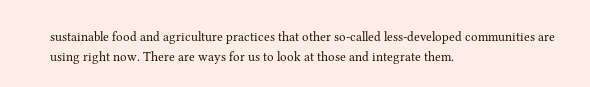sustainable food and agriculture practices that other so-called less-developed communities are using right now. There are ways for us to look at those and integrate them.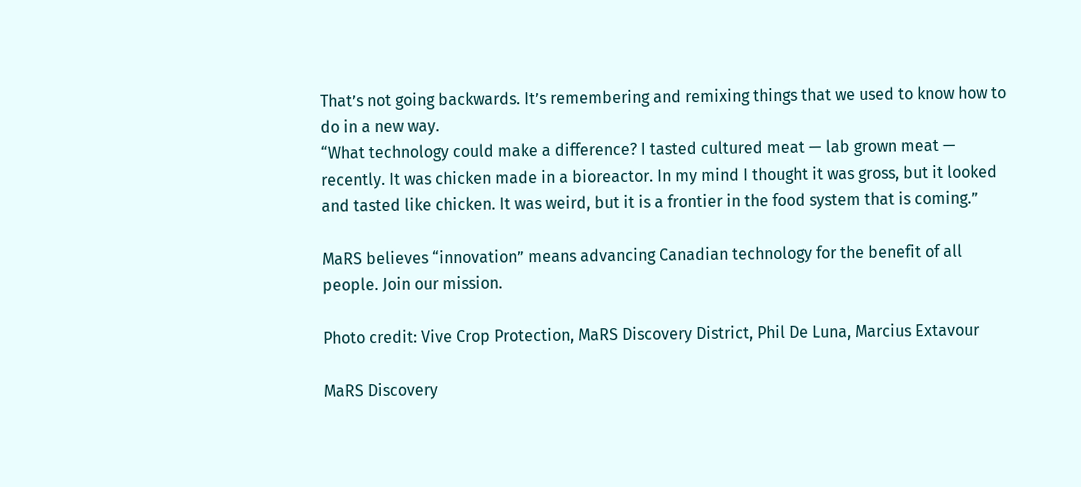That’s not going backwards. It’s remembering and remixing things that we used to know how to do in a new way.
“What technology could make a difference? I tasted cultured meat — lab grown meat — recently. It was chicken made in a bioreactor. In my mind I thought it was gross, but it looked and tasted like chicken. It was weird, but it is a frontier in the food system that is coming.”

MaRS believes “innovation” means advancing Canadian technology for the benefit of all people. Join our mission.

Photo credit: Vive Crop Protection, MaRS Discovery District, Phil De Luna, Marcius Extavour

MaRS Discovery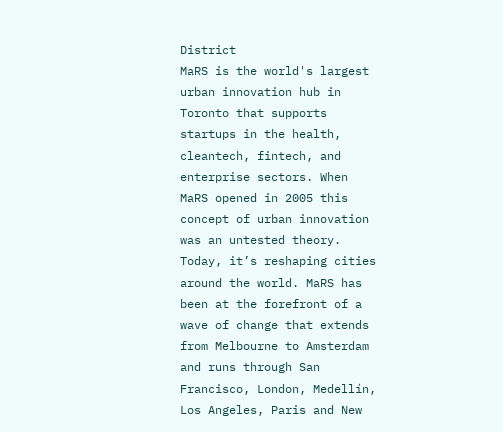District
MaRS is the world's largest urban innovation hub in Toronto that supports startups in the health, cleantech, fintech, and enterprise sectors. When MaRS opened in 2005 this concept of urban innovation was an untested theory. Today, it’s reshaping cities around the world. MaRS has been at the forefront of a wave of change that extends from Melbourne to Amsterdam and runs through San Francisco, London, Medellín, Los Angeles, Paris and New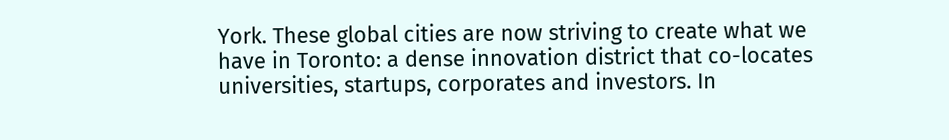York. These global cities are now striving to create what we have in Toronto: a dense innovation district that co-locates universities, startups, corporates and investors. In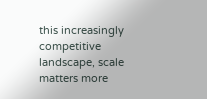this increasingly competitive landscape, scale matters more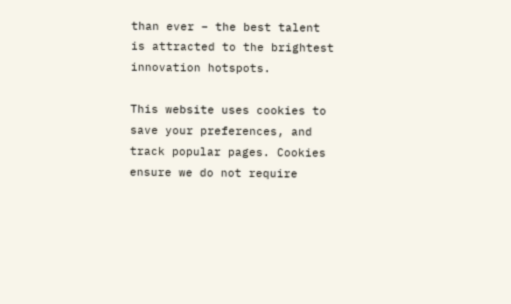than ever – the best talent is attracted to the brightest innovation hotspots.

This website uses cookies to save your preferences, and track popular pages. Cookies ensure we do not require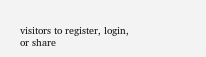visitors to register, login, or share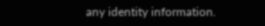any identity information.